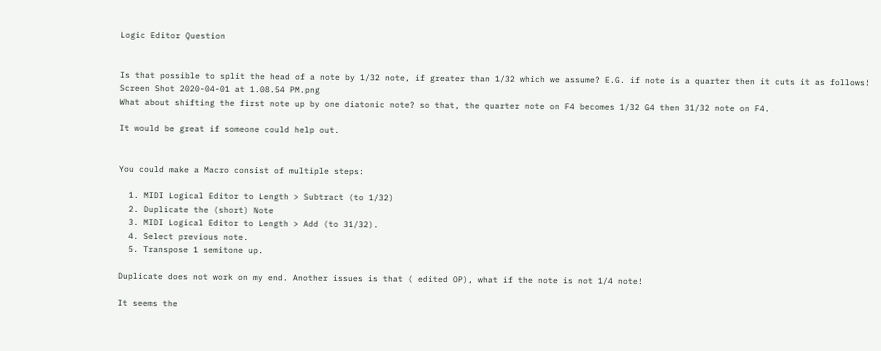Logic Editor Question


Is that possible to split the head of a note by 1/32 note, if greater than 1/32 which we assume? E.G. if note is a quarter then it cuts it as follows!
Screen Shot 2020-04-01 at 1.08.54 PM.png
What about shifting the first note up by one diatonic note? so that, the quarter note on F4 becomes 1/32 G4 then 31/32 note on F4.

It would be great if someone could help out.


You could make a Macro consist of multiple steps:

  1. MIDI Logical Editor to Length > Subtract (to 1/32)
  2. Duplicate the (short) Note
  3. MIDI Logical Editor to Length > Add (to 31/32).
  4. Select previous note.
  5. Transpose 1 semitone up.

Duplicate does not work on my end. Another issues is that ( edited OP), what if the note is not 1/4 note!

It seems the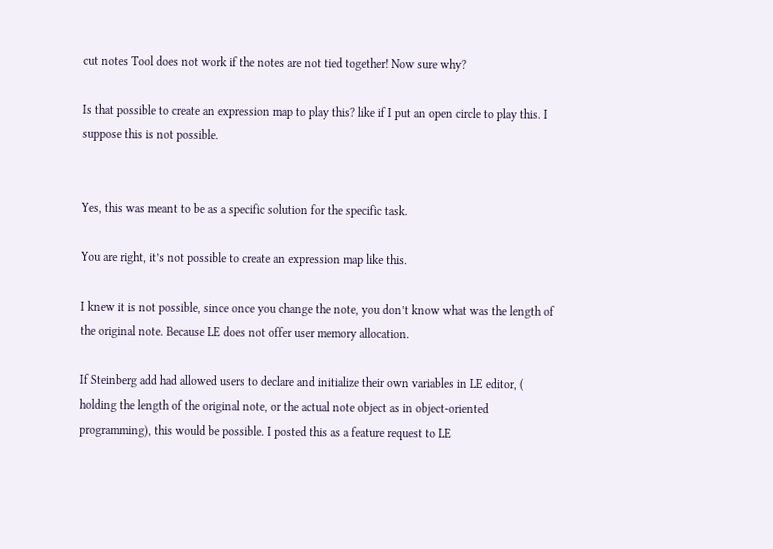cut notes Tool does not work if the notes are not tied together! Now sure why?

Is that possible to create an expression map to play this? like if I put an open circle to play this. I suppose this is not possible.


Yes, this was meant to be as a specific solution for the specific task.

You are right, it’s not possible to create an expression map like this.

I knew it is not possible, since once you change the note, you don’t know what was the length of the original note. Because LE does not offer user memory allocation.

If Steinberg add had allowed users to declare and initialize their own variables in LE editor, ( holding the length of the original note, or the actual note object as in object-oriented programming), this would be possible. I posted this as a feature request to LE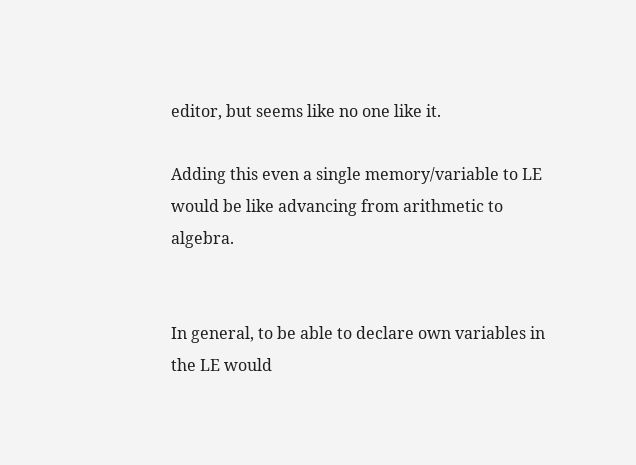editor, but seems like no one like it.

Adding this even a single memory/variable to LE would be like advancing from arithmetic to algebra.


In general, to be able to declare own variables in the LE would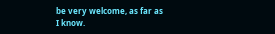be very welcome, as far as I know.